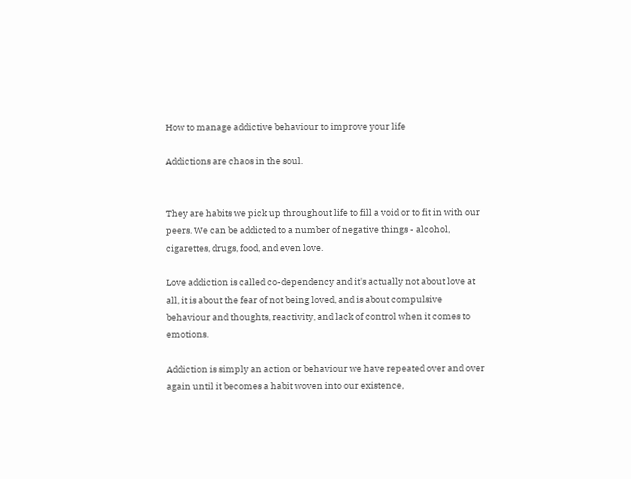How to manage addictive behaviour to improve your life

Addictions are chaos in the soul.


They are habits we pick up throughout life to fill a void or to fit in with our peers. We can be addicted to a number of negative things - alcohol, cigarettes, drugs, food, and even love.

Love addiction is called co-dependency and it's actually not about love at all, it is about the fear of not being loved, and is about compulsive behaviour and thoughts, reactivity, and lack of control when it comes to emotions.

Addiction is simply an action or behaviour we have repeated over and over again until it becomes a habit woven into our existence,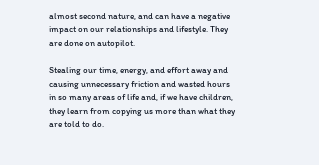almost second nature, and can have a negative impact on our relationships and lifestyle. They are done on autopilot.

Stealing our time, energy, and effort away and causing unnecessary friction and wasted hours in so many areas of life and, if we have children, they learn from copying us more than what they are told to do.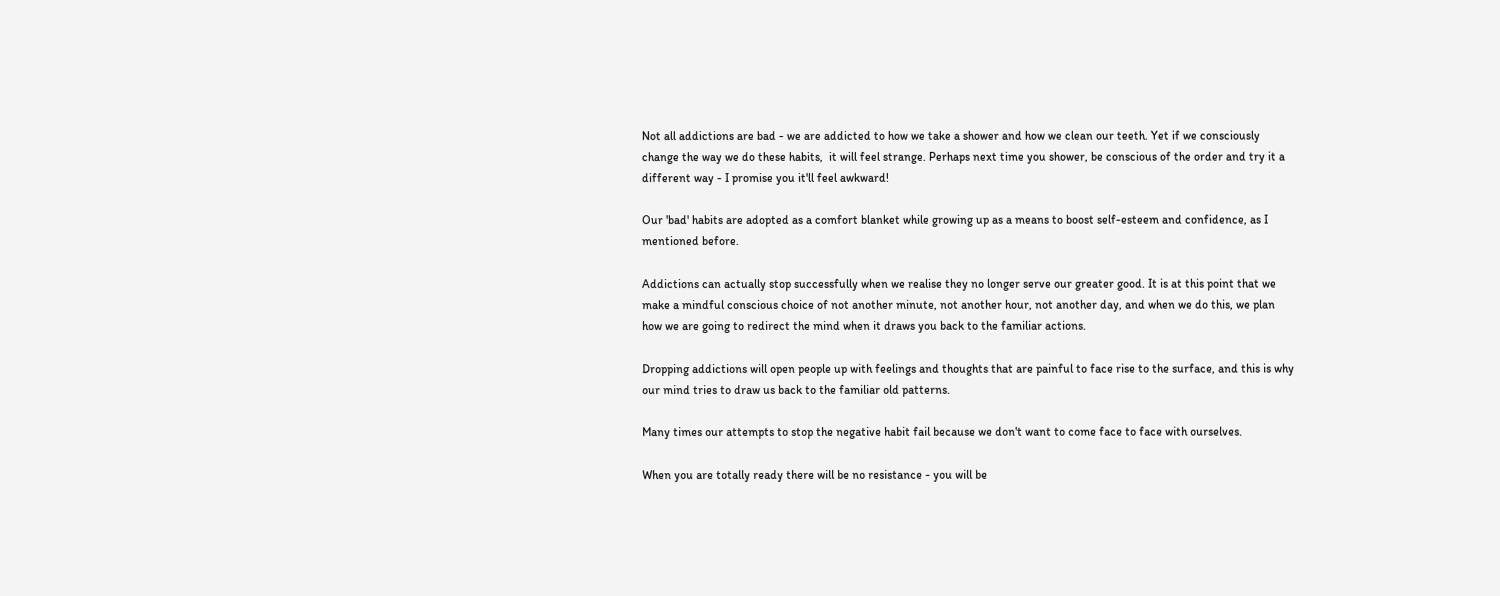Not all addictions are bad - we are addicted to how we take a shower and how we clean our teeth. Yet if we consciously change the way we do these habits,  it will feel strange. Perhaps next time you shower, be conscious of the order and try it a different way - I promise you it'll feel awkward!

Our 'bad' habits are adopted as a comfort blanket while growing up as a means to boost self-esteem and confidence, as I mentioned before.

Addictions can actually stop successfully when we realise they no longer serve our greater good. It is at this point that we make a mindful conscious choice of not another minute, not another hour, not another day, and when we do this, we plan how we are going to redirect the mind when it draws you back to the familiar actions.

Dropping addictions will open people up with feelings and thoughts that are painful to face rise to the surface, and this is why our mind tries to draw us back to the familiar old patterns.

Many times our attempts to stop the negative habit fail because we don't want to come face to face with ourselves.

When you are totally ready there will be no resistance - you will be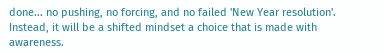done... no pushing, no forcing, and no failed 'New Year resolution'.  Instead, it will be a shifted mindset a choice that is made with awareness.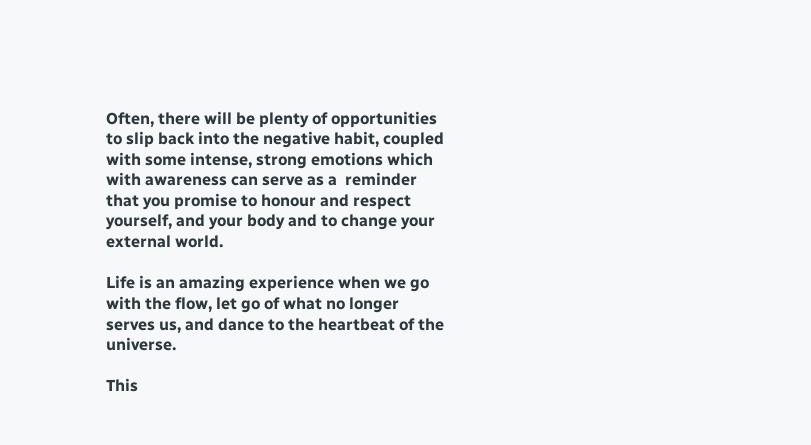Often, there will be plenty of opportunities to slip back into the negative habit, coupled with some intense, strong emotions which with awareness can serve as a  reminder that you promise to honour and respect yourself, and your body and to change your external world.

Life is an amazing experience when we go with the flow, let go of what no longer serves us, and dance to the heartbeat of the universe.

This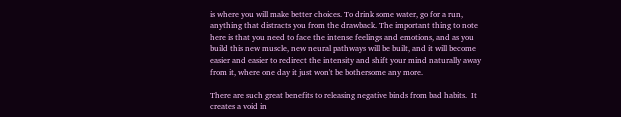is where you will make better choices. To drink some water, go for a run, anything that distracts you from the drawback. The important thing to note here is that you need to face the intense feelings and emotions, and as you build this new muscle, new neural pathways will be built, and it will become easier and easier to redirect the intensity and shift your mind naturally away from it, where one day it just won't be bothersome any more.

There are such great benefits to releasing negative binds from bad habits.  It creates a void in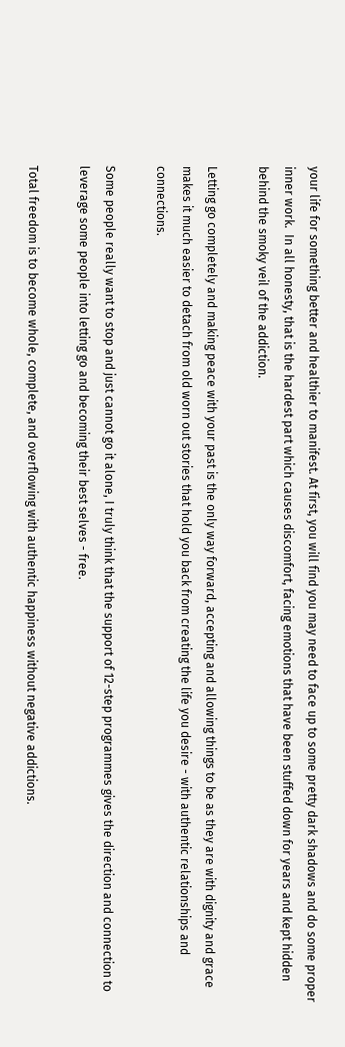your life for something better and healthier to manifest. At first, you will find you may need to face up to some pretty dark shadows and do some proper inner work.  In all honesty, that is the hardest part which causes discomfort, facing emotions that have been stuffed down for years and kept hidden behind the smoky veil of the addiction.

Letting go completely and making peace with your past is the only way forward, accepting and allowing things to be as they are with dignity and grace makes it much easier to detach from old worn out stories that hold you back from creating the life you desire - with authentic relationships and connections.

Some people really want to stop and just cannot go it alone, I truly think that the support of 12-step programmes gives the direction and connection to leverage some people into letting go and becoming their best selves - free.

Total freedom is to become whole, complete, and overflowing with authentic happiness without negative addictions.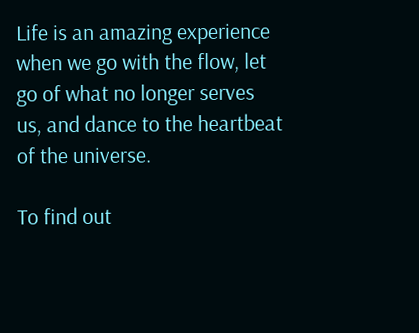Life is an amazing experience when we go with the flow, let go of what no longer serves us, and dance to the heartbeat of the universe.

To find out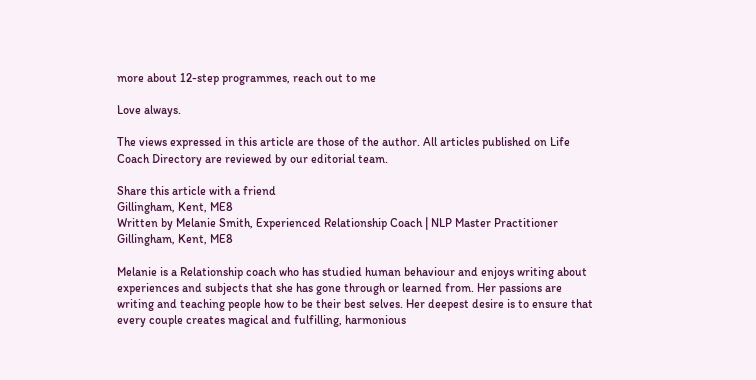more about 12-step programmes, reach out to me

Love always.

The views expressed in this article are those of the author. All articles published on Life Coach Directory are reviewed by our editorial team.

Share this article with a friend
Gillingham, Kent, ME8
Written by Melanie Smith, Experienced Relationship Coach | NLP Master Practitioner
Gillingham, Kent, ME8

Melanie is a Relationship coach who has studied human behaviour and enjoys writing about experiences and subjects that she has gone through or learned from. Her passions are writing and teaching people how to be their best selves. Her deepest desire is to ensure that every couple creates magical and fulfilling, harmonious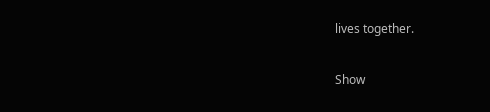lives together.

Show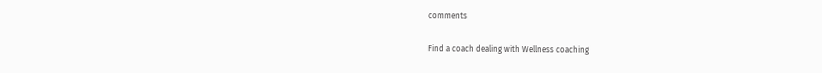comments

Find a coach dealing with Wellness coaching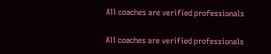All coaches are verified professionals

All coaches are verified professionals